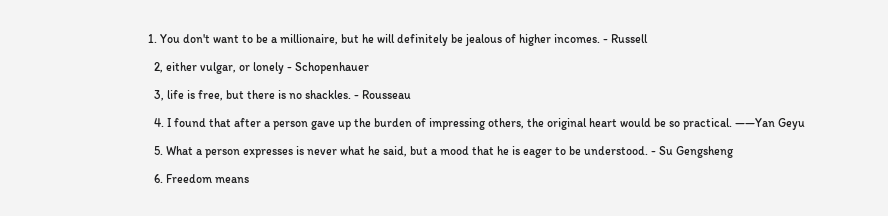1. You don't want to be a millionaire, but he will definitely be jealous of higher incomes. - Russell

  2, either vulgar, or lonely - Schopenhauer

  3, life is free, but there is no shackles. - Rousseau

  4. I found that after a person gave up the burden of impressing others, the original heart would be so practical. ——Yan Geyu

  5. What a person expresses is never what he said, but a mood that he is eager to be understood. - Su Gengsheng

  6. Freedom means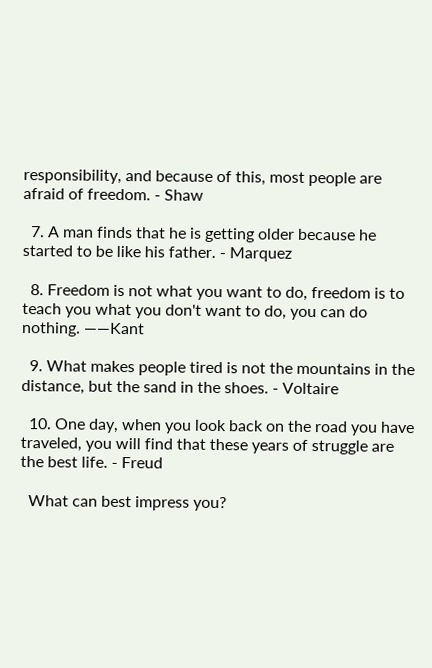responsibility, and because of this, most people are afraid of freedom. - Shaw

  7. A man finds that he is getting older because he started to be like his father. - Marquez

  8. Freedom is not what you want to do, freedom is to teach you what you don't want to do, you can do nothing. ——Kant

  9. What makes people tired is not the mountains in the distance, but the sand in the shoes. - Voltaire

  10. One day, when you look back on the road you have traveled, you will find that these years of struggle are the best life. - Freud

  What can best impress you?